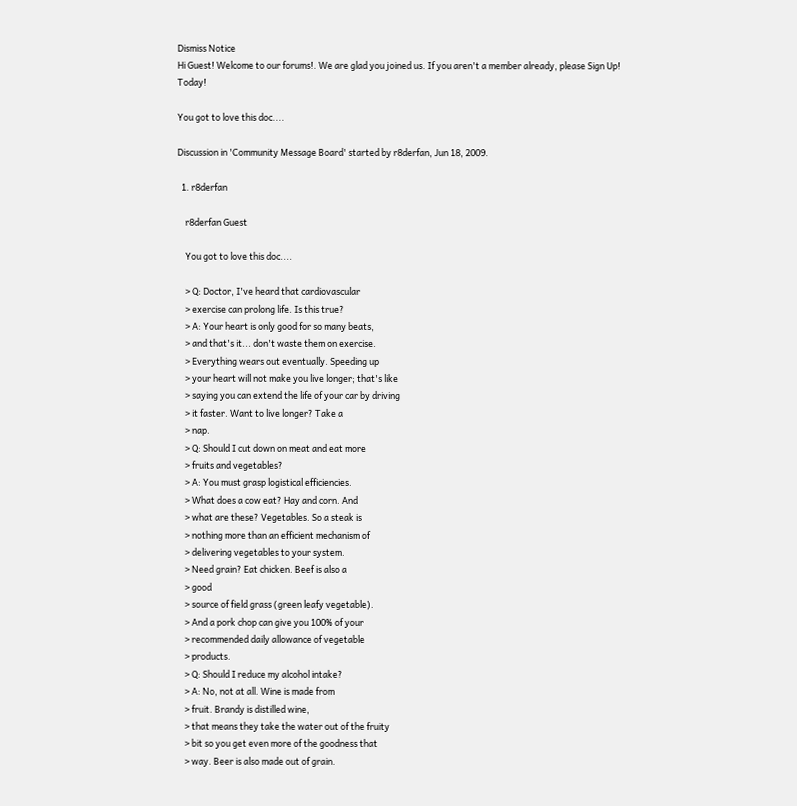Dismiss Notice
Hi Guest! Welcome to our forums!. We are glad you joined us. If you aren't a member already, please Sign Up! Today!

You got to love this doc....

Discussion in 'Community Message Board' started by r8derfan, Jun 18, 2009.

  1. r8derfan

    r8derfan Guest

    You got to love this doc....

    > Q: Doctor, I've heard that cardiovascular
    > exercise can prolong life. Is this true?
    > A: Your heart is only good for so many beats,
    > and that's it... don't waste them on exercise.
    > Everything wears out eventually. Speeding up
    > your heart will not make you live longer; that's like
    > saying you can extend the life of your car by driving
    > it faster. Want to live longer? Take a
    > nap.
    > Q: Should I cut down on meat and eat more
    > fruits and vegetables?
    > A: You must grasp logistical efficiencies.
    > What does a cow eat? Hay and corn. And
    > what are these? Vegetables. So a steak is
    > nothing more than an efficient mechanism of
    > delivering vegetables to your system.
    > Need grain? Eat chicken. Beef is also a
    > good
    > source of field grass (green leafy vegetable).
    > And a pork chop can give you 100% of your
    > recommended daily allowance of vegetable
    > products.
    > Q: Should I reduce my alcohol intake?
    > A: No, not at all. Wine is made from
    > fruit. Brandy is distilled wine,
    > that means they take the water out of the fruity
    > bit so you get even more of the goodness that
    > way. Beer is also made out of grain.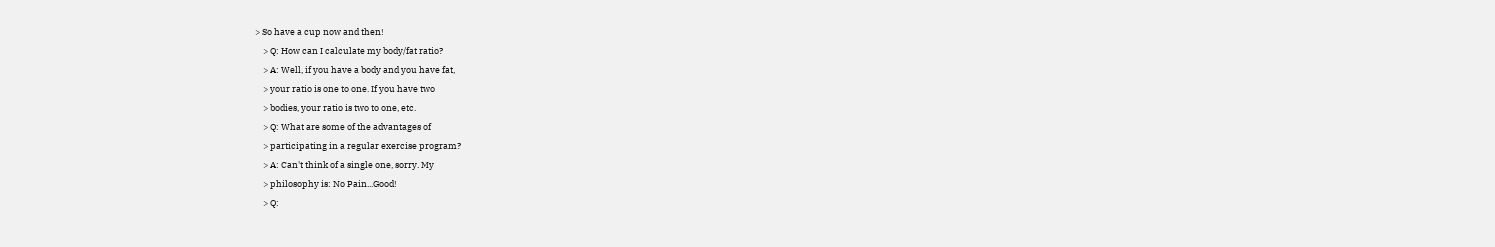> So have a cup now and then!
    > Q: How can I calculate my body/fat ratio?
    > A: Well, if you have a body and you have fat,
    > your ratio is one to one. If you have two
    > bodies, your ratio is two to one, etc.
    > Q: What are some of the advantages of
    > participating in a regular exercise program?
    > A: Can't think of a single one, sorry. My
    > philosophy is: No Pain...Good!
    > Q: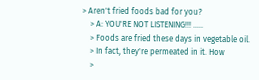> Aren't fried foods bad for you?
    > A: YOU'RE NOT LISTENING!!! .....
    > Foods are fried these days in vegetable oil.
    > In fact, they're permeated in it. How
    >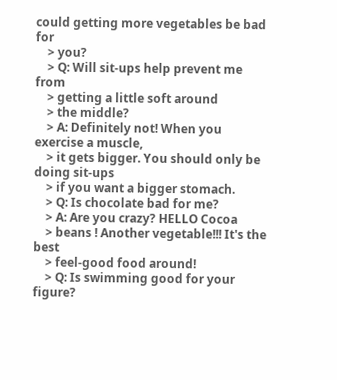could getting more vegetables be bad for
    > you?
    > Q: Will sit-ups help prevent me from
    > getting a little soft around
    > the middle?
    > A: Definitely not! When you exercise a muscle,
    > it gets bigger. You should only be doing sit-ups
    > if you want a bigger stomach.
    > Q: Is chocolate bad for me?
    > A: Are you crazy? HELLO Cocoa
    > beans ! Another vegetable!!! It's the best
    > feel-good food around!
    > Q: Is swimming good for your figure?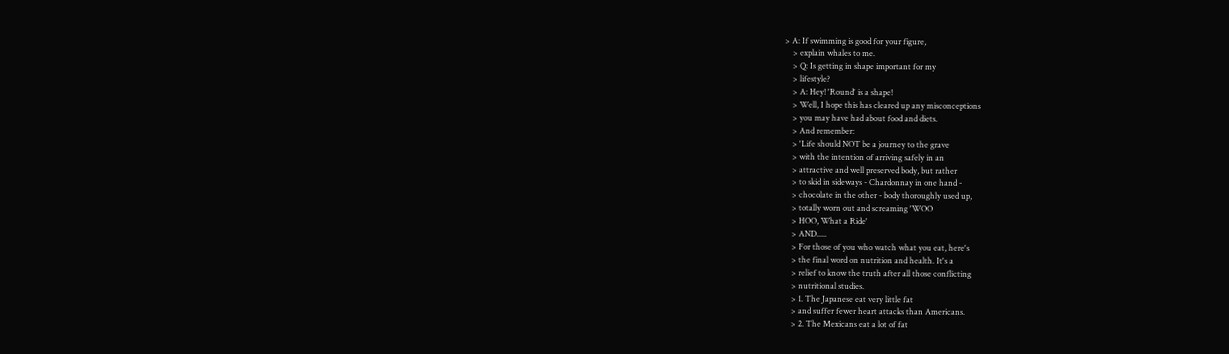> A: If swimming is good for your figure,
    > explain whales to me.
    > Q: Is getting in shape important for my
    > lifestyle?
    > A: Hey! 'Round' is a shape!
    > Well, I hope this has cleared up any misconceptions
    > you may have had about food and diets.
    > And remember:
    > 'Life should NOT be a journey to the grave
    > with the intention of arriving safely in an
    > attractive and well preserved body, but rather
    > to skid in sideways - Chardonnay in one hand -
    > chocolate in the other - body thoroughly used up,
    > totally worn out and screaming 'WOO
    > HOO, What a Ride'
    > AND.....
    > For those of you who watch what you eat, here's
    > the final word on nutrition and health. It's a
    > relief to know the truth after all those conflicting
    > nutritional studies.
    > 1. The Japanese eat very little fat
    > and suffer fewer heart attacks than Americans.
    > 2. The Mexicans eat a lot of fat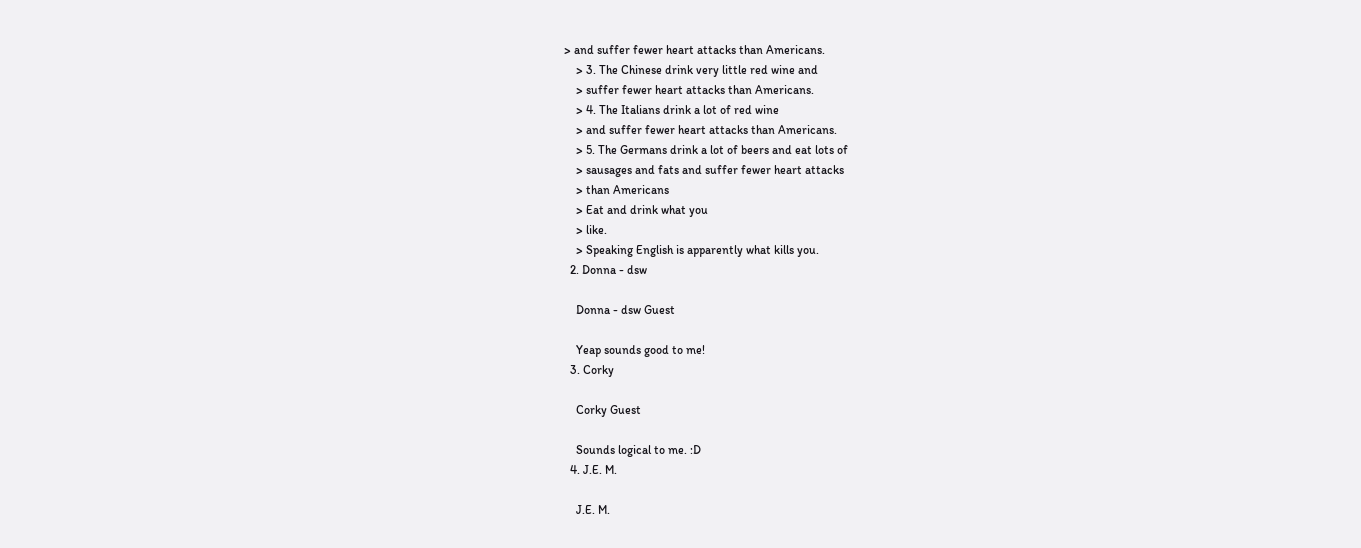> and suffer fewer heart attacks than Americans.
    > 3. The Chinese drink very little red wine and
    > suffer fewer heart attacks than Americans.
    > 4. The Italians drink a lot of red wine
    > and suffer fewer heart attacks than Americans.
    > 5. The Germans drink a lot of beers and eat lots of
    > sausages and fats and suffer fewer heart attacks
    > than Americans
    > Eat and drink what you
    > like.
    > Speaking English is apparently what kills you.
  2. Donna - dsw

    Donna - dsw Guest

    Yeap sounds good to me!
  3. Corky

    Corky Guest

    Sounds logical to me. :D
  4. J.E. M.

    J.E. M.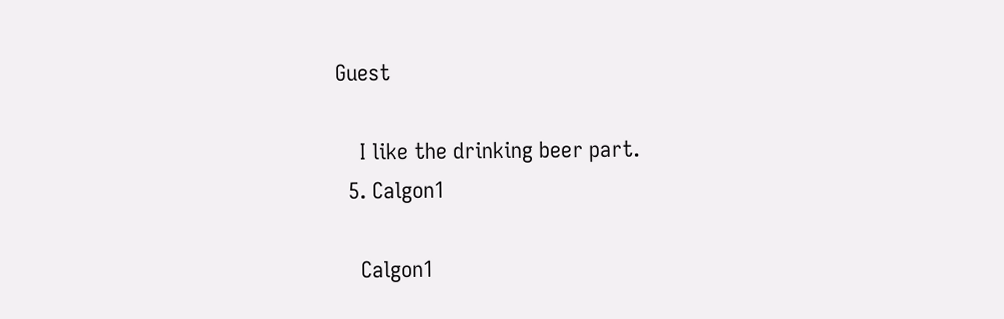Guest

    I like the drinking beer part.
  5. Calgon1

    Calgon1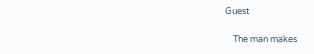Guest

    The man makes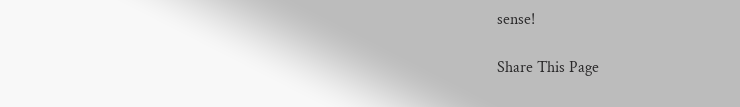sense!

Share This Page